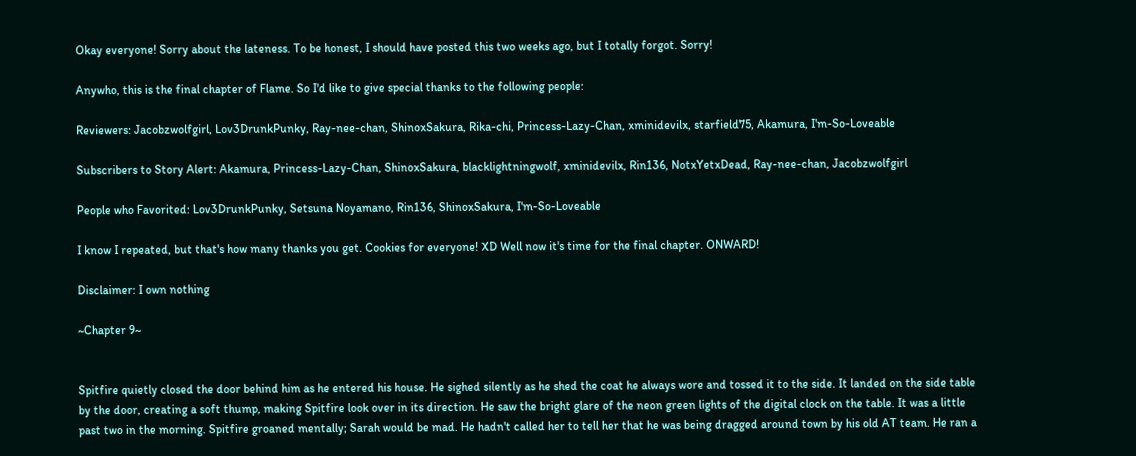Okay everyone! Sorry about the lateness. To be honest, I should have posted this two weeks ago, but I totally forgot. Sorry!

Anywho, this is the final chapter of Flame. So I'd like to give special thanks to the following people:

Reviewers: Jacobzwolfgirl, Lov3DrunkPunky, Ray-nee-chan, ShinoxSakura, Rika-chi, Princess-Lazy-Chan, xminidevilx, starfield75, Akamura, I'm-So-Loveable

Subscribers to Story Alert: Akamura, Princess-Lazy-Chan, ShinoxSakura, blacklightningwolf, xminidevilx, Rin136, NotxYetxDead, Ray-nee-chan, Jacobzwolfgirl

People who Favorited: Lov3DrunkPunky, Setsuna Noyamano, Rin136, ShinoxSakura, I'm-So-Loveable

I know I repeated, but that's how many thanks you get. Cookies for everyone! XD Well now it's time for the final chapter. ONWARD!

Disclaimer: I own nothing

~Chapter 9~


Spitfire quietly closed the door behind him as he entered his house. He sighed silently as he shed the coat he always wore and tossed it to the side. It landed on the side table by the door, creating a soft thump, making Spitfire look over in its direction. He saw the bright glare of the neon green lights of the digital clock on the table. It was a little past two in the morning. Spitfire groaned mentally; Sarah would be mad. He hadn't called her to tell her that he was being dragged around town by his old AT team. He ran a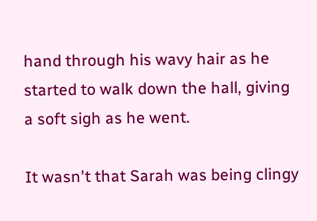hand through his wavy hair as he started to walk down the hall, giving a soft sigh as he went.

It wasn't that Sarah was being clingy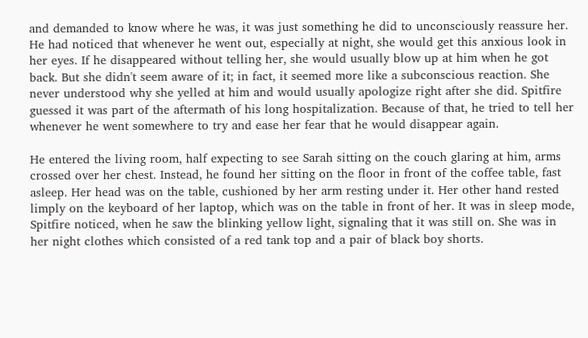and demanded to know where he was, it was just something he did to unconsciously reassure her. He had noticed that whenever he went out, especially at night, she would get this anxious look in her eyes. If he disappeared without telling her, she would usually blow up at him when he got back. But she didn't seem aware of it; in fact, it seemed more like a subconscious reaction. She never understood why she yelled at him and would usually apologize right after she did. Spitfire guessed it was part of the aftermath of his long hospitalization. Because of that, he tried to tell her whenever he went somewhere to try and ease her fear that he would disappear again.

He entered the living room, half expecting to see Sarah sitting on the couch glaring at him, arms crossed over her chest. Instead, he found her sitting on the floor in front of the coffee table, fast asleep. Her head was on the table, cushioned by her arm resting under it. Her other hand rested limply on the keyboard of her laptop, which was on the table in front of her. It was in sleep mode, Spitfire noticed, when he saw the blinking yellow light, signaling that it was still on. She was in her night clothes which consisted of a red tank top and a pair of black boy shorts.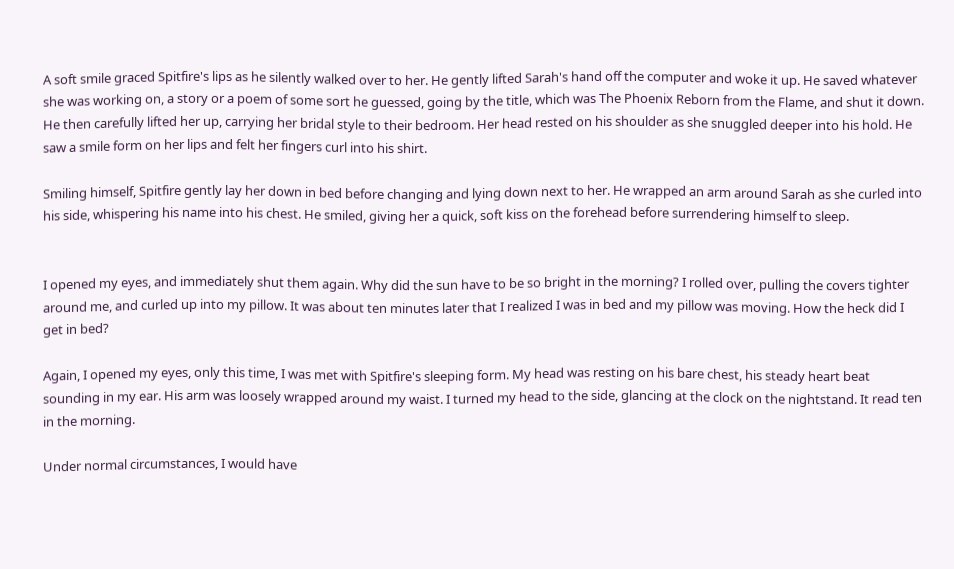A soft smile graced Spitfire's lips as he silently walked over to her. He gently lifted Sarah's hand off the computer and woke it up. He saved whatever she was working on, a story or a poem of some sort he guessed, going by the title, which was The Phoenix Reborn from the Flame, and shut it down. He then carefully lifted her up, carrying her bridal style to their bedroom. Her head rested on his shoulder as she snuggled deeper into his hold. He saw a smile form on her lips and felt her fingers curl into his shirt.

Smiling himself, Spitfire gently lay her down in bed before changing and lying down next to her. He wrapped an arm around Sarah as she curled into his side, whispering his name into his chest. He smiled, giving her a quick, soft kiss on the forehead before surrendering himself to sleep.


I opened my eyes, and immediately shut them again. Why did the sun have to be so bright in the morning? I rolled over, pulling the covers tighter around me, and curled up into my pillow. It was about ten minutes later that I realized I was in bed and my pillow was moving. How the heck did I get in bed?

Again, I opened my eyes, only this time, I was met with Spitfire's sleeping form. My head was resting on his bare chest, his steady heart beat sounding in my ear. His arm was loosely wrapped around my waist. I turned my head to the side, glancing at the clock on the nightstand. It read ten in the morning.

Under normal circumstances, I would have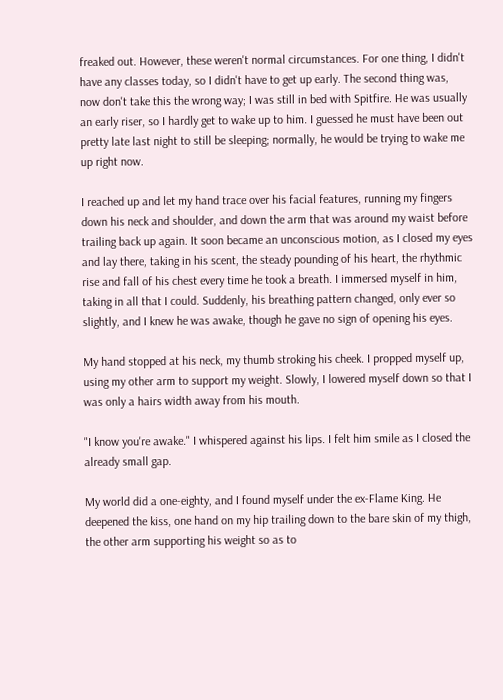freaked out. However, these weren't normal circumstances. For one thing, I didn't have any classes today, so I didn't have to get up early. The second thing was, now don't take this the wrong way; I was still in bed with Spitfire. He was usually an early riser, so I hardly get to wake up to him. I guessed he must have been out pretty late last night to still be sleeping; normally, he would be trying to wake me up right now.

I reached up and let my hand trace over his facial features, running my fingers down his neck and shoulder, and down the arm that was around my waist before trailing back up again. It soon became an unconscious motion, as I closed my eyes and lay there, taking in his scent, the steady pounding of his heart, the rhythmic rise and fall of his chest every time he took a breath. I immersed myself in him, taking in all that I could. Suddenly, his breathing pattern changed, only ever so slightly, and I knew he was awake, though he gave no sign of opening his eyes.

My hand stopped at his neck, my thumb stroking his cheek. I propped myself up, using my other arm to support my weight. Slowly, I lowered myself down so that I was only a hairs width away from his mouth.

"I know you're awake." I whispered against his lips. I felt him smile as I closed the already small gap.

My world did a one-eighty, and I found myself under the ex-Flame King. He deepened the kiss, one hand on my hip trailing down to the bare skin of my thigh, the other arm supporting his weight so as to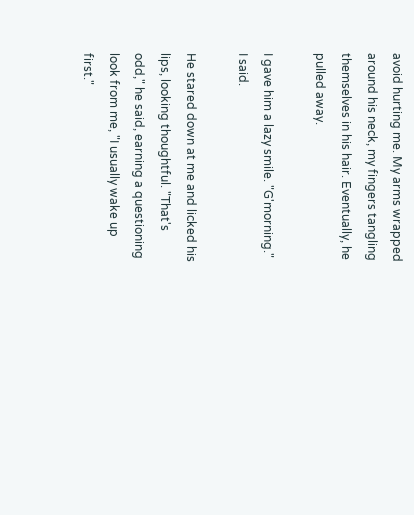avoid hurting me. My arms wrapped around his neck, my fingers tangling themselves in his hair. Eventually, he pulled away.

I gave him a lazy smile. "G'morning." I said.

He stared down at me and licked his lips, looking thoughtful. "That's odd," he said, earning a questioning look from me, "I usually wake up first."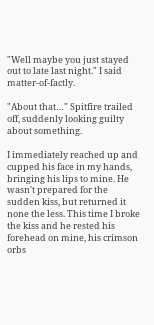"Well maybe you just stayed out to late last night." I said matter-of-factly.

"About that…" Spitfire trailed off, suddenly looking guilty about something.

I immediately reached up and cupped his face in my hands, bringing his lips to mine. He wasn't prepared for the sudden kiss, but returned it none the less. This time I broke the kiss and he rested his forehead on mine, his crimson orbs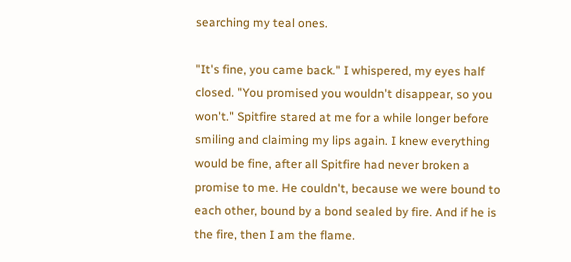searching my teal ones.

"It's fine, you came back." I whispered, my eyes half closed. "You promised you wouldn't disappear, so you won't." Spitfire stared at me for a while longer before smiling and claiming my lips again. I knew everything would be fine, after all Spitfire had never broken a promise to me. He couldn't, because we were bound to each other, bound by a bond sealed by fire. And if he is the fire, then I am the flame.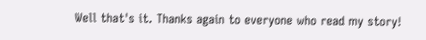Well that's it. Thanks again to everyone who read my story!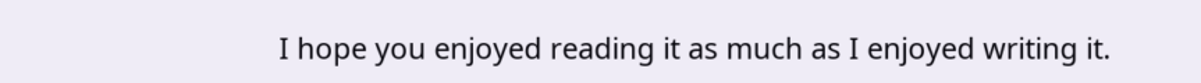I hope you enjoyed reading it as much as I enjoyed writing it.